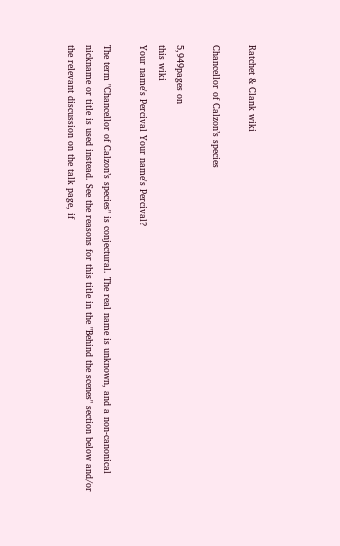Ratchet & Clank wiki

Chancellor of Calzon’s species

5,949pages on
this wiki
Your name's Percival Your name's Percival?

The term "Chancellor of Calzon’s species" is conjectural. The real name is unknown, and a non-canonical nickname or title is used instead. See the reasons for this title in the "Behind the scenes" section below and/or the relevant discussion on the talk page, if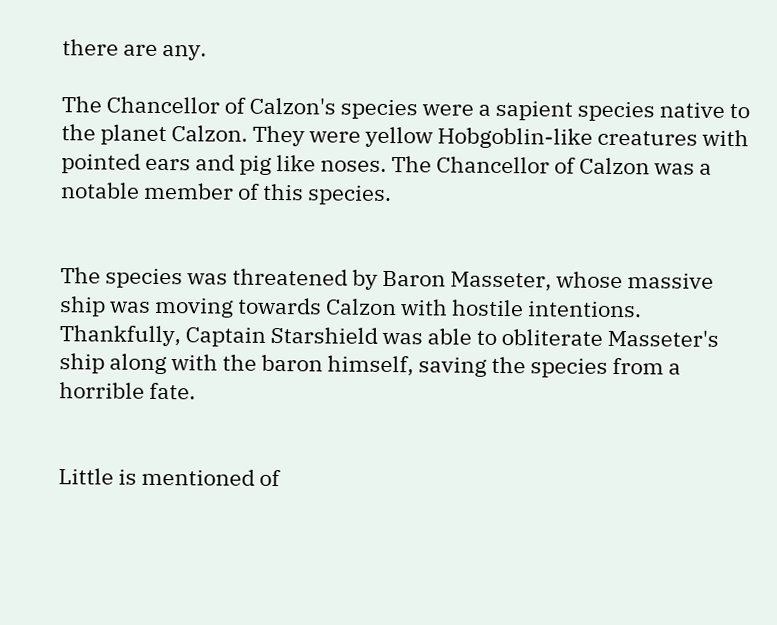there are any.

The Chancellor of Calzon's species were a sapient species native to the planet Calzon. They were yellow Hobgoblin-like creatures with pointed ears and pig like noses. The Chancellor of Calzon was a notable member of this species.


The species was threatened by Baron Masseter, whose massive ship was moving towards Calzon with hostile intentions. Thankfully, Captain Starshield was able to obliterate Masseter's ship along with the baron himself, saving the species from a horrible fate.


Little is mentioned of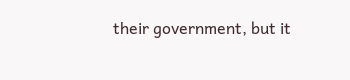their government, but it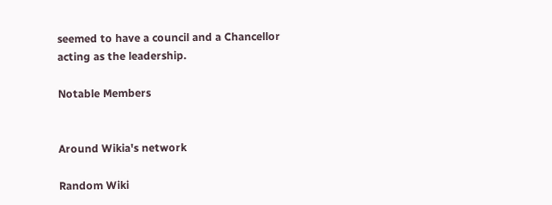seemed to have a council and a Chancellor acting as the leadership.

Notable Members


Around Wikia's network

Random Wiki